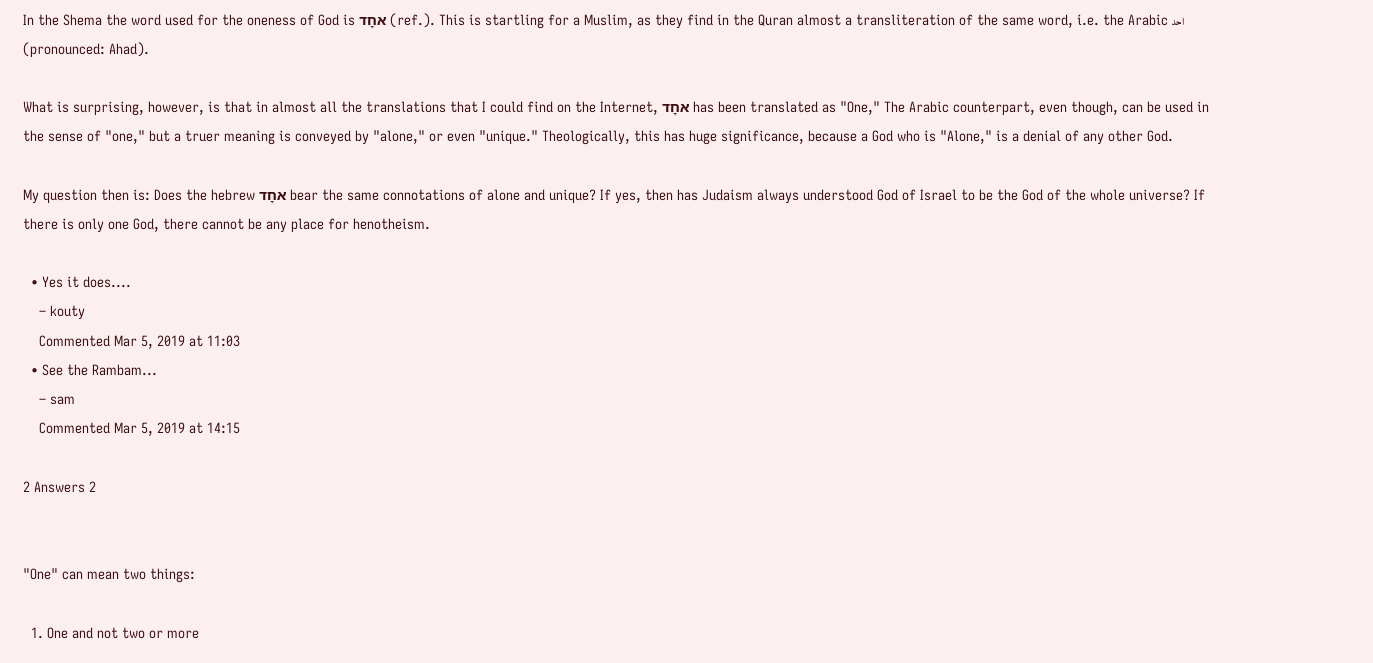In the Shema the word used for the oneness of God is אחָד (ref.). This is startling for a Muslim, as they find in the Quran almost a transliteration of the same word, i.e. the Arabic احد (pronounced: Ahad).

What is surprising, however, is that in almost all the translations that I could find on the Internet, אחָד has been translated as "One," The Arabic counterpart, even though, can be used in the sense of "one," but a truer meaning is conveyed by "alone," or even "unique." Theologically, this has huge significance, because a God who is "Alone," is a denial of any other God.

My question then is: Does the hebrew אחָד bear the same connotations of alone and unique? If yes, then has Judaism always understood God of Israel to be the God of the whole universe? If there is only one God, there cannot be any place for henotheism.

  • Yes it does....
    – kouty
    Commented Mar 5, 2019 at 11:03
  • See the Rambam...
    – sam
    Commented Mar 5, 2019 at 14:15

2 Answers 2


"One" can mean two things:

  1. One and not two or more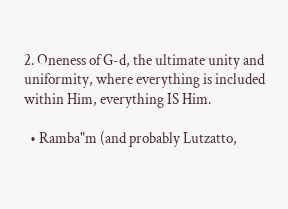2. Oneness of G-d, the ultimate unity and uniformity, where everything is included within Him, everything IS Him.

  • Ramba"m (and probably Lutzatto,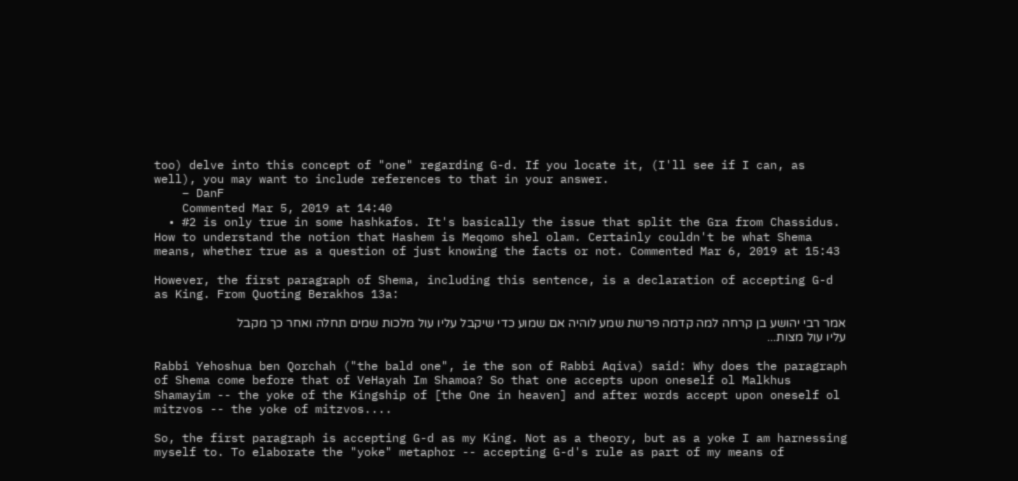too) delve into this concept of "one" regarding G-d. If you locate it, (I'll see if I can, as well), you may want to include references to that in your answer.
    – DanF
    Commented Mar 5, 2019 at 14:40
  • #2 is only true in some hashkafos. It's basically the issue that split the Gra from Chassidus. How to understand the notion that Hashem is Meqomo shel olam. Certainly couldn't be what Shema means, whether true as a question of just knowing the facts or not. Commented Mar 6, 2019 at 15:43

However, the first paragraph of Shema, including this sentence, is a declaration of accepting G-d as King. From Quoting Berakhos 13a:

אמר רבי יהושע בן קרחה למה קדמה פרשת שמע לוהיה אם שמוע כדי שיקבל עליו עול מלכות שמים תחלה ואחר כך מקבל עליו עול מצות...

Rabbi Yehoshua ben Qorchah ("the bald one", ie the son of Rabbi Aqiva) said: Why does the paragraph of Shema come before that of VeHayah Im Shamoa? So that one accepts upon oneself ol Malkhus Shamayim -- the yoke of the Kingship of [the One in heaven] and after words accept upon oneself ol mitzvos -- the yoke of mitzvos....

So, the first paragraph is accepting G-d as my King. Not as a theory, but as a yoke I am harnessing myself to. To elaborate the "yoke" metaphor -- accepting G-d's rule as part of my means of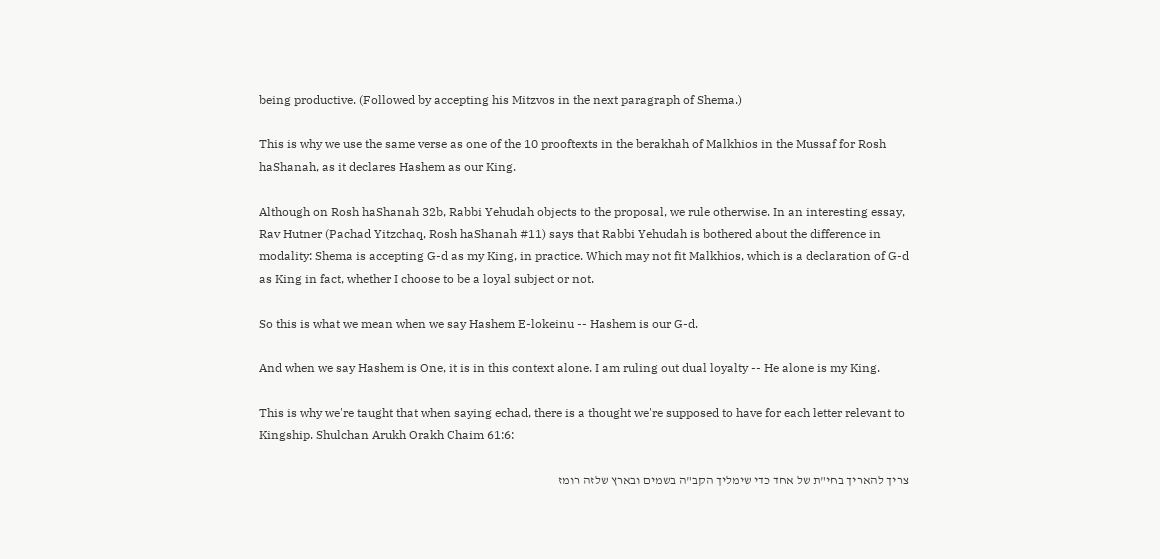being productive. (Followed by accepting his Mitzvos in the next paragraph of Shema.)

This is why we use the same verse as one of the 10 prooftexts in the berakhah of Malkhios in the Mussaf for Rosh haShanah, as it declares Hashem as our King.

Although on Rosh haShanah 32b, Rabbi Yehudah objects to the proposal, we rule otherwise. In an interesting essay, Rav Hutner (Pachad Yitzchaq, Rosh haShanah #11) says that Rabbi Yehudah is bothered about the difference in modality: Shema is accepting G-d as my King, in practice. Which may not fit Malkhios, which is a declaration of G-d as King in fact, whether I choose to be a loyal subject or not.

So this is what we mean when we say Hashem E-lokeinu -- Hashem is our G-d.

And when we say Hashem is One, it is in this context alone. I am ruling out dual loyalty -- He alone is my King.

This is why we're taught that when saying echad, there is a thought we're supposed to have for each letter relevant to Kingship. Shulchan Arukh Orakh Chaim 61:6:

צריך להאריך בחי"ת של אחד כדי שימליך הקב"ה בשמים ובארץ שלזה רומז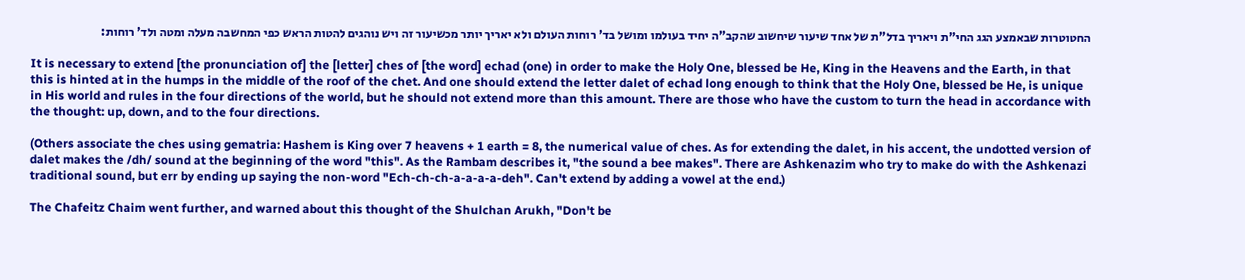החטוטרות שבאמצע הגג החי"ת ויאריך בדל"ת של אחד שיעור שיחשוב שהקב"ה יחיד בעולמו ומושל בד' רוחות העולם ולא יאריך יותר מכשיעור זה ויש נוהגים להטות הראש כפי המחשבה מעלה ומטה ולד' רוחות:

It is necessary to extend [the pronunciation of] the [letter] ches of [the word] echad (one) in order to make the Holy One, blessed be He, King in the Heavens and the Earth, in that this is hinted at in the humps in the middle of the roof of the chet. And one should extend the letter dalet of echad long enough to think that the Holy One, blessed be He, is unique in His world and rules in the four directions of the world, but he should not extend more than this amount. There are those who have the custom to turn the head in accordance with the thought: up, down, and to the four directions.

(Others associate the ches using gematria: Hashem is King over 7 heavens + 1 earth = 8, the numerical value of ches. As for extending the dalet, in his accent, the undotted version of dalet makes the /dh/ sound at the beginning of the word "this". As the Rambam describes it, "the sound a bee makes". There are Ashkenazim who try to make do with the Ashkenazi traditional sound, but err by ending up saying the non-word "Ech-ch-ch-a-a-a-a-deh". Can't extend by adding a vowel at the end.)

The Chafeitz Chaim went further, and warned about this thought of the Shulchan Arukh, "Don't be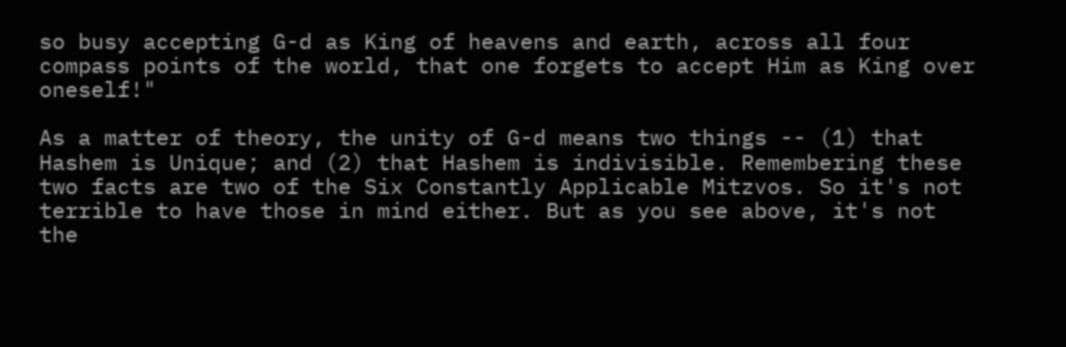so busy accepting G-d as King of heavens and earth, across all four compass points of the world, that one forgets to accept Him as King over oneself!"

As a matter of theory, the unity of G-d means two things -- (1) that Hashem is Unique; and (2) that Hashem is indivisible. Remembering these two facts are two of the Six Constantly Applicable Mitzvos. So it's not terrible to have those in mind either. But as you see above, it's not the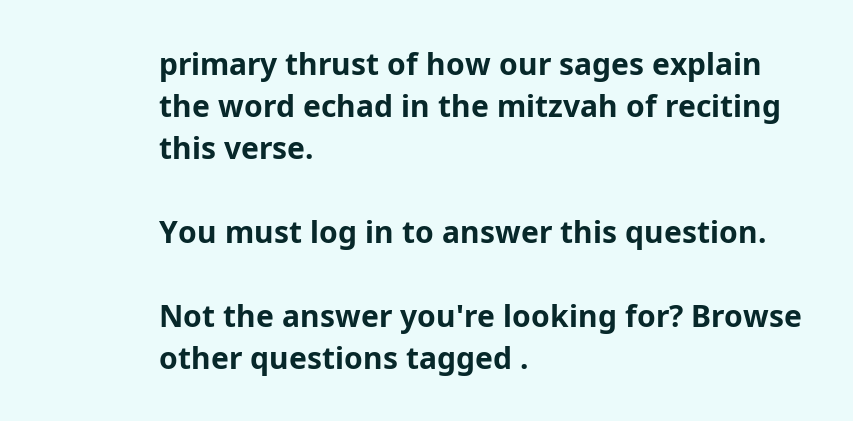primary thrust of how our sages explain the word echad in the mitzvah of reciting this verse.

You must log in to answer this question.

Not the answer you're looking for? Browse other questions tagged .